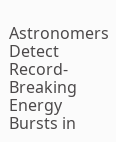Astronomers Detect Record-Breaking Energy Bursts in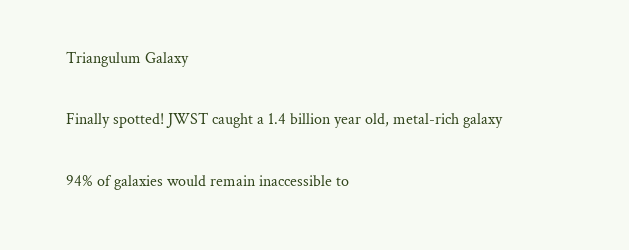Triangulum Galaxy

Finally spotted! JWST caught a 1.4 billion year old, metal-rich galaxy

94% of galaxies would remain inaccessible to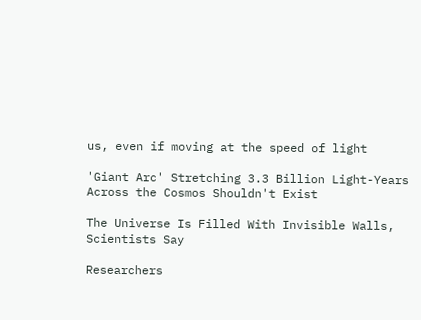us, even if moving at the speed of light

'Giant Arc' Stretching 3.3 Billion Light-Years Across the Cosmos Shouldn't Exist

The Universe Is Filled With Invisible Walls, Scientists Say

Researchers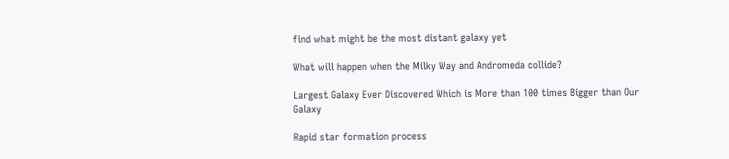find what might be the most distant galaxy yet

What will happen when the Milky Way and Andromeda collide?

Largest Galaxy Ever Discovered Which is More than 100 times Bigger than Our Galaxy

Rapid star formation process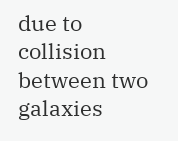due to collision between two galaxies